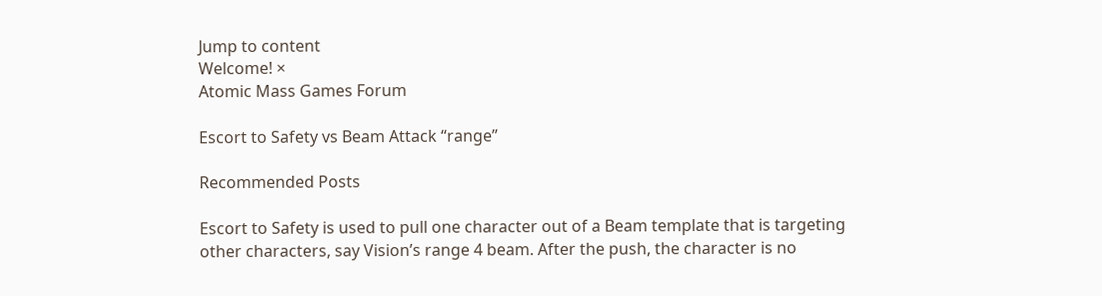Jump to content
Welcome! ×
Atomic Mass Games Forum

Escort to Safety vs Beam Attack “range”

Recommended Posts

Escort to Safety is used to pull one character out of a Beam template that is targeting other characters, say Vision’s range 4 beam. After the push, the character is no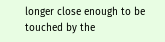longer close enough to be touched by the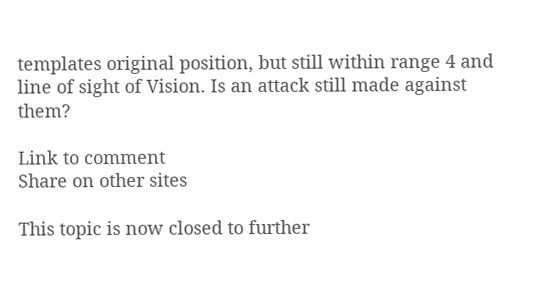templates original position, but still within range 4 and line of sight of Vision. Is an attack still made against them?

Link to comment
Share on other sites

This topic is now closed to further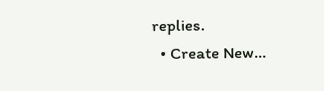replies.
  • Create New...